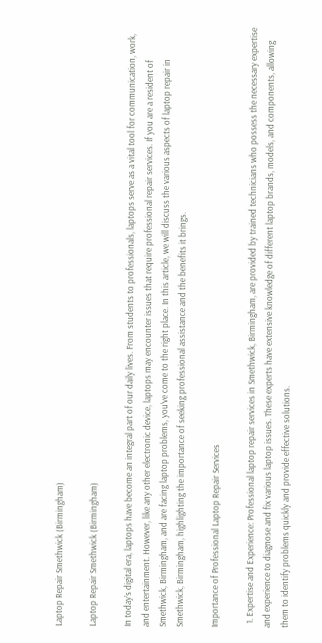Laptop Repair Smethwick (Birmingham)

Laptop Repair Smethwick (Birmingham)

In today’s digital era, laptops have become an integral part of our daily lives. From students to professionals, laptops serve as a vital tool for communication, work, and entertainment. However, like any other electronic device, laptops may encounter issues that require professional repair services. If you are a resident of Smethwick, Birmingham, and are facing laptop problems, you’ve come to the right place. In this article, we will discuss the various aspects of laptop repair in Smethwick, Birmingham, highlighting the importance of seeking professional assistance and the benefits it brings.

Importance of Professional Laptop Repair Services

  1. Expertise and Experience: Professional laptop repair services in Smethwick, Birmingham, are provided by trained technicians who possess the necessary expertise and experience to diagnose and fix various laptop issues. These experts have extensive knowledge of different laptop brands, models, and components, allowing them to identify problems quickly and provide effective solutions.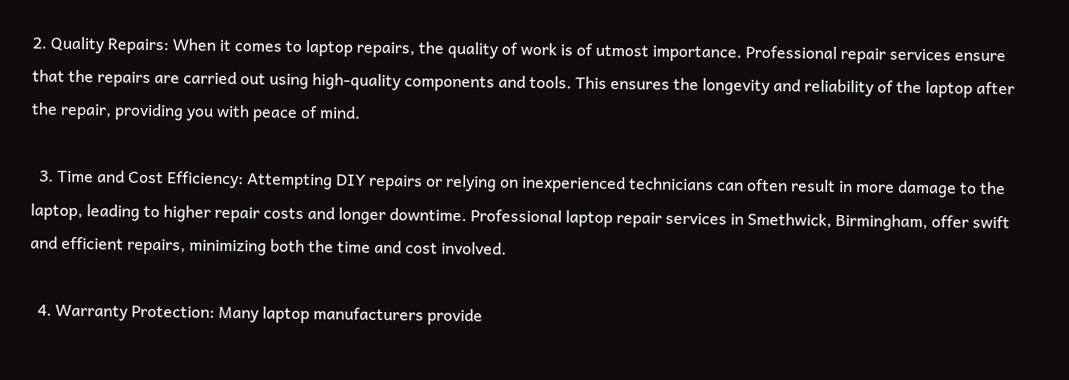2. Quality Repairs: When it comes to laptop repairs, the quality of work is of utmost importance. Professional repair services ensure that the repairs are carried out using high-quality components and tools. This ensures the longevity and reliability of the laptop after the repair, providing you with peace of mind.

  3. Time and Cost Efficiency: Attempting DIY repairs or relying on inexperienced technicians can often result in more damage to the laptop, leading to higher repair costs and longer downtime. Professional laptop repair services in Smethwick, Birmingham, offer swift and efficient repairs, minimizing both the time and cost involved.

  4. Warranty Protection: Many laptop manufacturers provide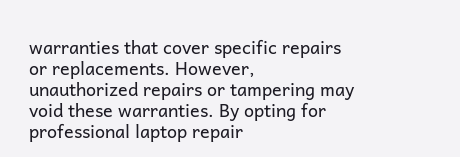warranties that cover specific repairs or replacements. However, unauthorized repairs or tampering may void these warranties. By opting for professional laptop repair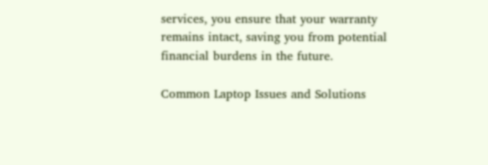services, you ensure that your warranty remains intact, saving you from potential financial burdens in the future.

Common Laptop Issues and Solutions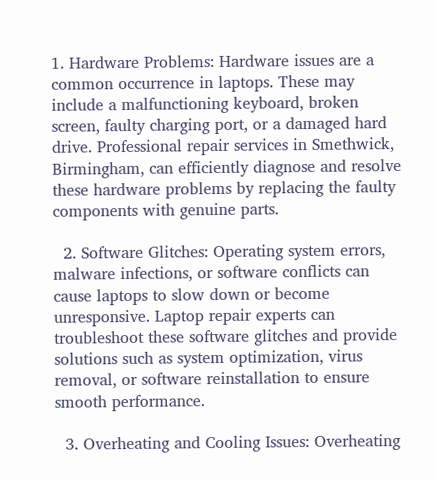1. Hardware Problems: Hardware issues are a common occurrence in laptops. These may include a malfunctioning keyboard, broken screen, faulty charging port, or a damaged hard drive. Professional repair services in Smethwick, Birmingham, can efficiently diagnose and resolve these hardware problems by replacing the faulty components with genuine parts.

  2. Software Glitches: Operating system errors, malware infections, or software conflicts can cause laptops to slow down or become unresponsive. Laptop repair experts can troubleshoot these software glitches and provide solutions such as system optimization, virus removal, or software reinstallation to ensure smooth performance.

  3. Overheating and Cooling Issues: Overheating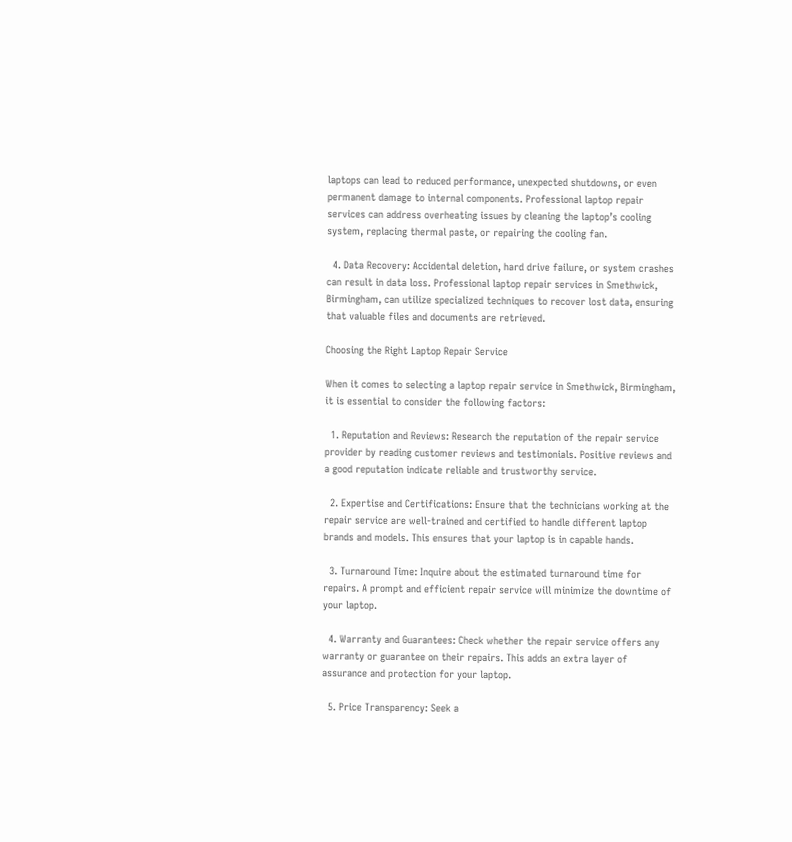laptops can lead to reduced performance, unexpected shutdowns, or even permanent damage to internal components. Professional laptop repair services can address overheating issues by cleaning the laptop’s cooling system, replacing thermal paste, or repairing the cooling fan.

  4. Data Recovery: Accidental deletion, hard drive failure, or system crashes can result in data loss. Professional laptop repair services in Smethwick, Birmingham, can utilize specialized techniques to recover lost data, ensuring that valuable files and documents are retrieved.

Choosing the Right Laptop Repair Service

When it comes to selecting a laptop repair service in Smethwick, Birmingham, it is essential to consider the following factors:

  1. Reputation and Reviews: Research the reputation of the repair service provider by reading customer reviews and testimonials. Positive reviews and a good reputation indicate reliable and trustworthy service.

  2. Expertise and Certifications: Ensure that the technicians working at the repair service are well-trained and certified to handle different laptop brands and models. This ensures that your laptop is in capable hands.

  3. Turnaround Time: Inquire about the estimated turnaround time for repairs. A prompt and efficient repair service will minimize the downtime of your laptop.

  4. Warranty and Guarantees: Check whether the repair service offers any warranty or guarantee on their repairs. This adds an extra layer of assurance and protection for your laptop.

  5. Price Transparency: Seek a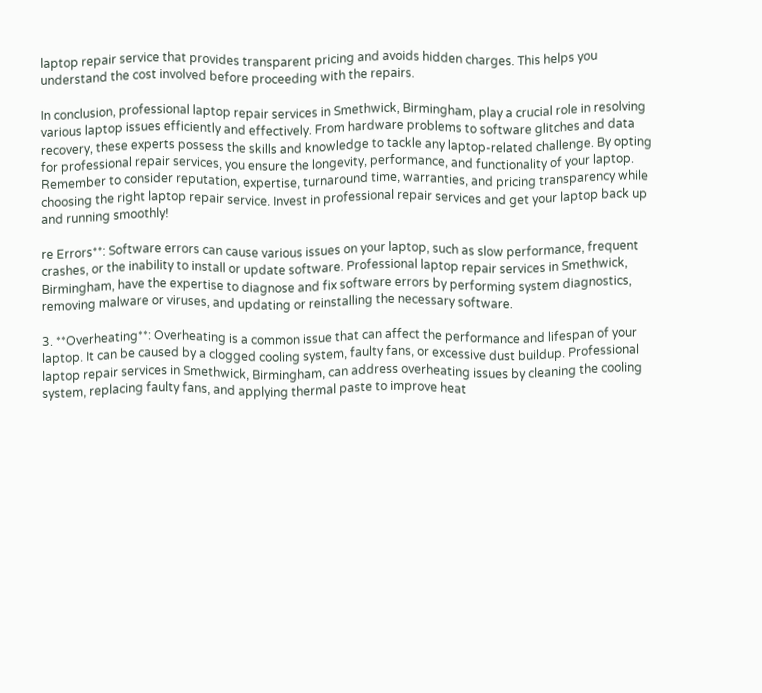laptop repair service that provides transparent pricing and avoids hidden charges. This helps you understand the cost involved before proceeding with the repairs.

In conclusion, professional laptop repair services in Smethwick, Birmingham, play a crucial role in resolving various laptop issues efficiently and effectively. From hardware problems to software glitches and data recovery, these experts possess the skills and knowledge to tackle any laptop-related challenge. By opting for professional repair services, you ensure the longevity, performance, and functionality of your laptop. Remember to consider reputation, expertise, turnaround time, warranties, and pricing transparency while choosing the right laptop repair service. Invest in professional repair services and get your laptop back up and running smoothly!

re Errors**: Software errors can cause various issues on your laptop, such as slow performance, frequent crashes, or the inability to install or update software. Professional laptop repair services in Smethwick, Birmingham, have the expertise to diagnose and fix software errors by performing system diagnostics, removing malware or viruses, and updating or reinstalling the necessary software.

3. **Overheating**: Overheating is a common issue that can affect the performance and lifespan of your laptop. It can be caused by a clogged cooling system, faulty fans, or excessive dust buildup. Professional laptop repair services in Smethwick, Birmingham, can address overheating issues by cleaning the cooling system, replacing faulty fans, and applying thermal paste to improve heat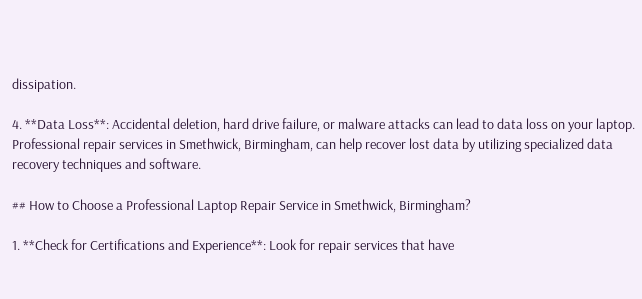dissipation.

4. **Data Loss**: Accidental deletion, hard drive failure, or malware attacks can lead to data loss on your laptop. Professional repair services in Smethwick, Birmingham, can help recover lost data by utilizing specialized data recovery techniques and software.

## How to Choose a Professional Laptop Repair Service in Smethwick, Birmingham?

1. **Check for Certifications and Experience**: Look for repair services that have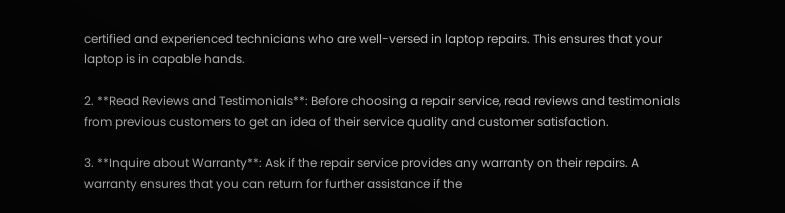certified and experienced technicians who are well-versed in laptop repairs. This ensures that your laptop is in capable hands.

2. **Read Reviews and Testimonials**: Before choosing a repair service, read reviews and testimonials from previous customers to get an idea of their service quality and customer satisfaction.

3. **Inquire about Warranty**: Ask if the repair service provides any warranty on their repairs. A warranty ensures that you can return for further assistance if the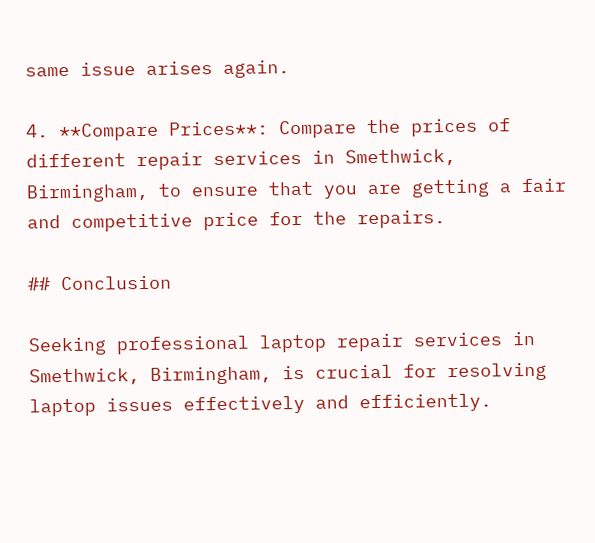same issue arises again.

4. **Compare Prices**: Compare the prices of different repair services in Smethwick, Birmingham, to ensure that you are getting a fair and competitive price for the repairs.

## Conclusion

Seeking professional laptop repair services in Smethwick, Birmingham, is crucial for resolving laptop issues effectively and efficiently.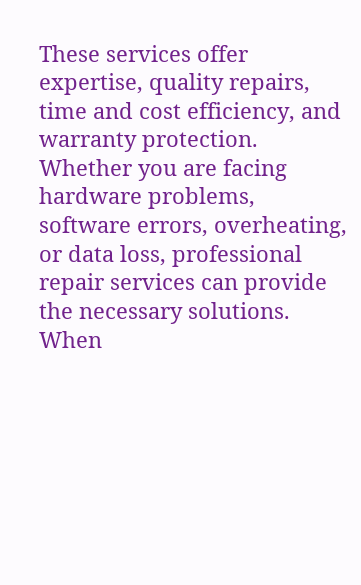These services offer expertise, quality repairs, time and cost efficiency, and warranty protection. Whether you are facing hardware problems, software errors, overheating, or data loss, professional repair services can provide the necessary solutions. When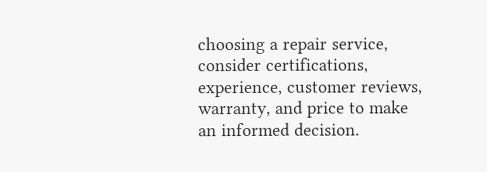choosing a repair service, consider certifications, experience, customer reviews, warranty, and price to make an informed decision.